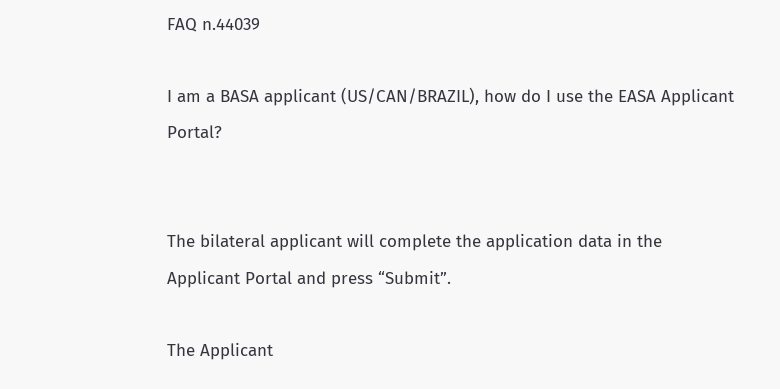FAQ n.44039

I am a BASA applicant (US/CAN/BRAZIL), how do I use the EASA Applicant Portal?


The bilateral applicant will complete the application data in the Applicant Portal and press “Submit”.

The Applicant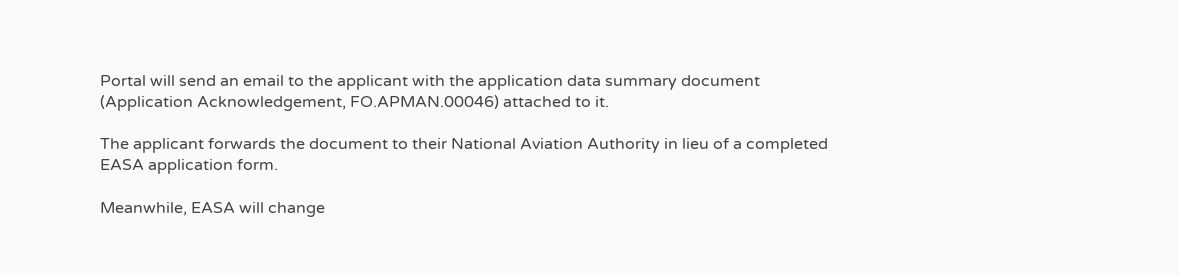Portal will send an email to the applicant with the application data summary document (Application Acknowledgement, FO.APMAN.00046) attached to it.

The applicant forwards the document to their National Aviation Authority in lieu of a completed EASA application form.

Meanwhile, EASA will change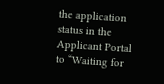the application status in the Applicant Portal to “Waiting for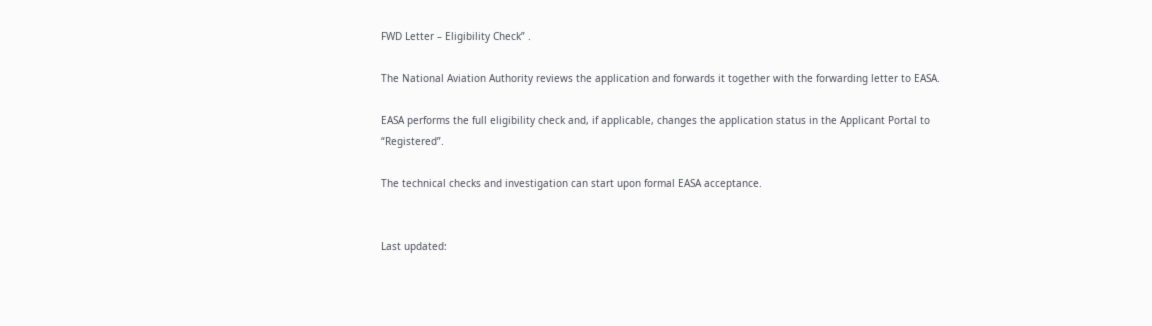FWD Letter – Eligibility Check” .

The National Aviation Authority reviews the application and forwards it together with the forwarding letter to EASA.

EASA performs the full eligibility check and, if applicable, changes the application status in the Applicant Portal to “Registered”.

The technical checks and investigation can start upon formal EASA acceptance.


Last updated: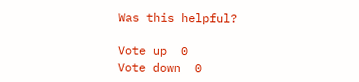Was this helpful?

Vote up  0
Vote down  0